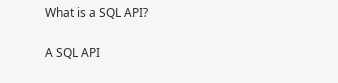What is a SQL API?

A SQL API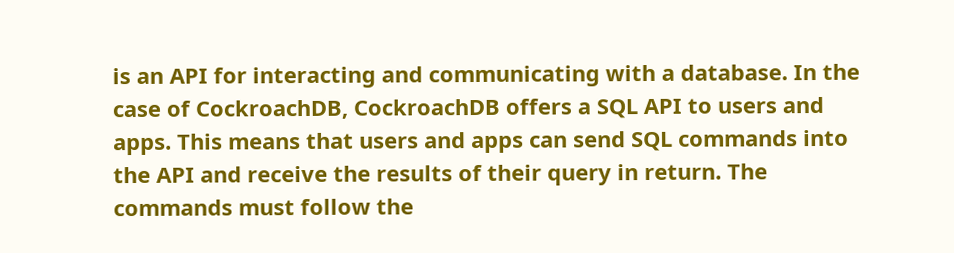is an API for interacting and communicating with a database. In the case of CockroachDB, CockroachDB offers a SQL API to users and apps. This means that users and apps can send SQL commands into the API and receive the results of their query in return. The commands must follow the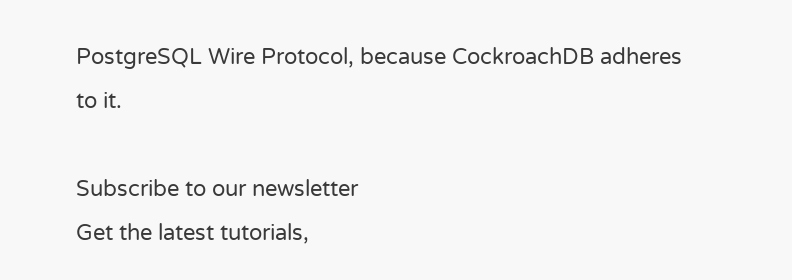PostgreSQL Wire Protocol, because CockroachDB adheres to it.

Subscribe to our newsletter
Get the latest tutorials,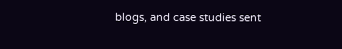blogs, and case studies sent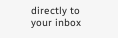directly to your inbox